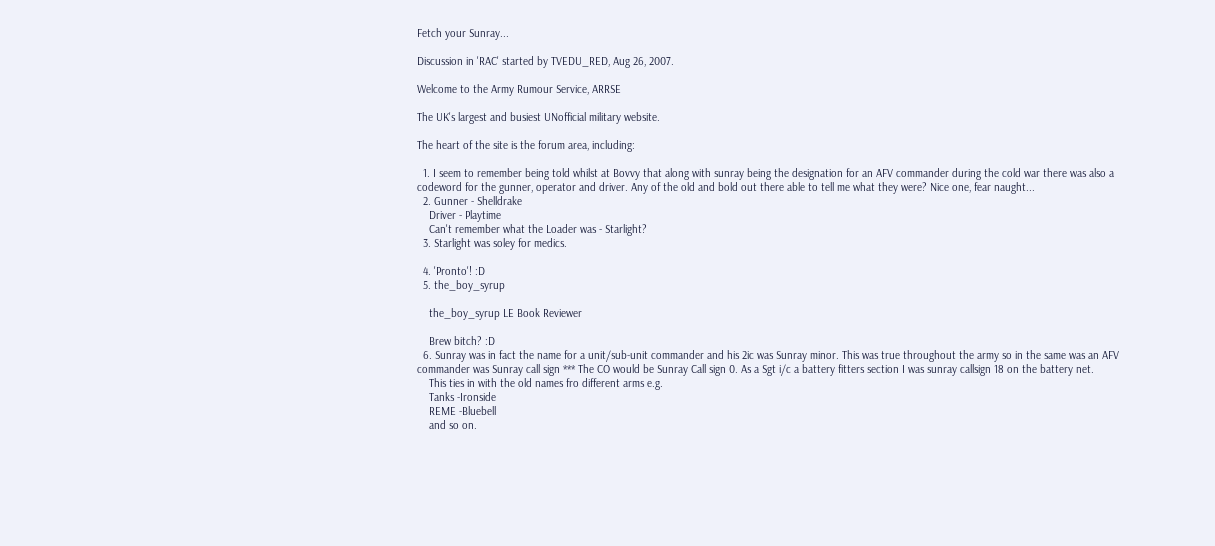Fetch your Sunray...

Discussion in 'RAC' started by TVEDU_RED, Aug 26, 2007.

Welcome to the Army Rumour Service, ARRSE

The UK's largest and busiest UNofficial military website.

The heart of the site is the forum area, including:

  1. I seem to remember being told whilst at Bovvy that along with sunray being the designation for an AFV commander during the cold war there was also a codeword for the gunner, operator and driver. Any of the old and bold out there able to tell me what they were? Nice one, fear naught...
  2. Gunner - Shelldrake
    Driver - Playtime
    Can't remember what the Loader was - Starlight?
  3. Starlight was soley for medics.

  4. 'Pronto'! :D
  5. the_boy_syrup

    the_boy_syrup LE Book Reviewer

    Brew bitch? :D
  6. Sunray was in fact the name for a unit/sub-unit commander and his 2ic was Sunray minor. This was true throughout the army so in the same was an AFV commander was Sunray call sign *** The CO would be Sunray Call sign 0. As a Sgt i/c a battery fitters section I was sunray callsign 18 on the battery net.
    This ties in with the old names fro different arms e.g.
    Tanks -Ironside
    REME -Bluebell
    and so on.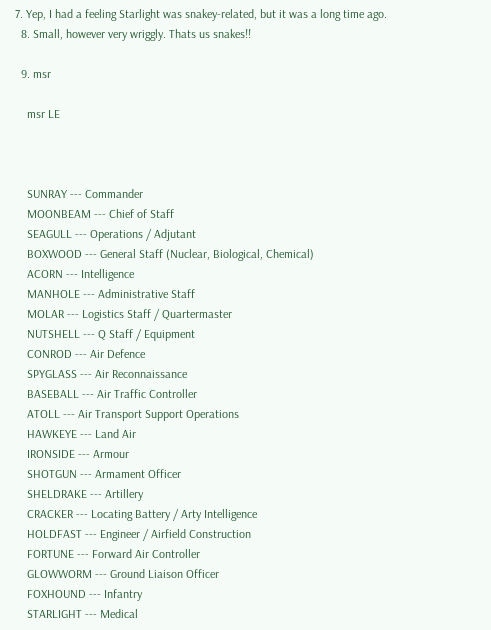7. Yep, I had a feeling Starlight was snakey-related, but it was a long time ago.
  8. Small, however very wriggly. Thats us snakes!!

  9. msr

    msr LE



    SUNRAY --- Commander
    MOONBEAM --- Chief of Staff
    SEAGULL --- Operations / Adjutant
    BOXWOOD --- General Staff (Nuclear, Biological, Chemical)
    ACORN --- Intelligence
    MANHOLE --- Administrative Staff
    MOLAR --- Logistics Staff / Quartermaster
    NUTSHELL --- Q Staff / Equipment
    CONROD --- Air Defence
    SPYGLASS --- Air Reconnaissance
    BASEBALL --- Air Traffic Controller
    ATOLL --- Air Transport Support Operations
    HAWKEYE --- Land Air
    IRONSIDE --- Armour
    SHOTGUN --- Armament Officer
    SHELDRAKE --- Artillery
    CRACKER --- Locating Battery / Arty Intelligence
    HOLDFAST --- Engineer / Airfield Construction
    FORTUNE --- Forward Air Controller
    GLOWWORM --- Ground Liaison Officer
    FOXHOUND --- Infantry
    STARLIGHT --- Medical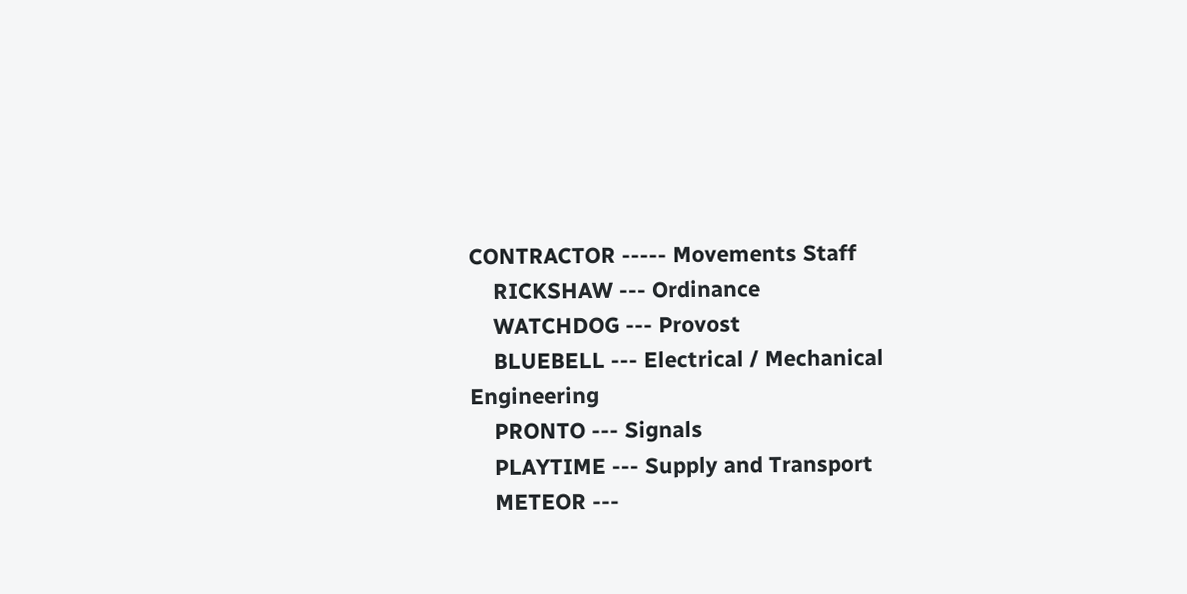CONTRACTOR ----- Movements Staff
    RICKSHAW --- Ordinance
    WATCHDOG --- Provost
    BLUEBELL --- Electrical / Mechanical Engineering
    PRONTO --- Signals
    PLAYTIME --- Supply and Transport
    METEOR ---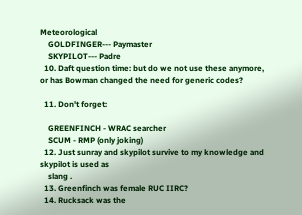Meteorological
    GOLDFINGER--- Paymaster
    SKYPILOT--- Padre
  10. Daft question time: but do we not use these anymore, or has Bowman changed the need for generic codes?

  11. Don't forget:

    GREENFINCH - WRAC searcher
    SCUM - RMP (only joking)
  12. Just sunray and skypilot survive to my knowledge and skypilot is used as
    slang .
  13. Greenfinch was female RUC IIRC?
  14. Rucksack was the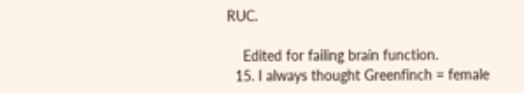RUC.

    Edited for failing brain function.
  15. I always thought Greenfinch = female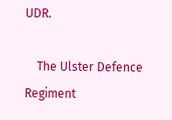UDR.

    The Ulster Defence Regiment